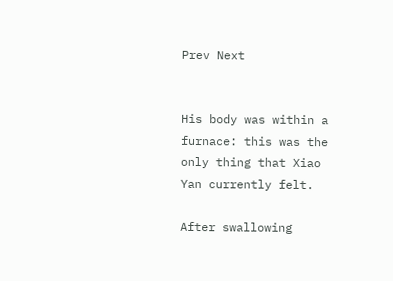Prev Next


His body was within a furnace: this was the only thing that Xiao Yan currently felt.

After swallowing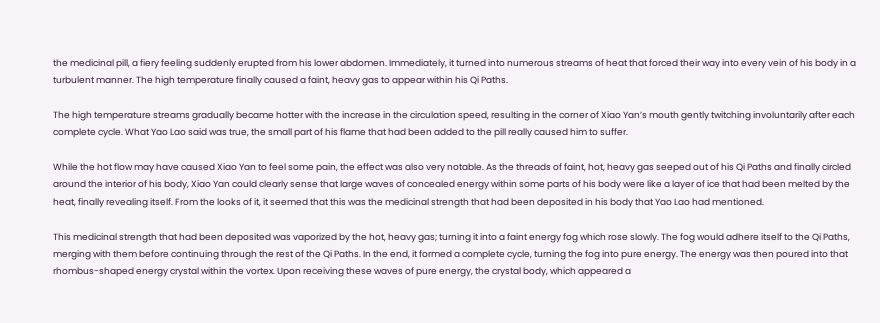the medicinal pill, a fiery feeling suddenly erupted from his lower abdomen. Immediately, it turned into numerous streams of heat that forced their way into every vein of his body in a turbulent manner. The high temperature finally caused a faint, heavy gas to appear within his Qi Paths.

The high temperature streams gradually became hotter with the increase in the circulation speed, resulting in the corner of Xiao Yan’s mouth gently twitching involuntarily after each complete cycle. What Yao Lao said was true, the small part of his flame that had been added to the pill really caused him to suffer.

While the hot flow may have caused Xiao Yan to feel some pain, the effect was also very notable. As the threads of faint, hot, heavy gas seeped out of his Qi Paths and finally circled around the interior of his body, Xiao Yan could clearly sense that large waves of concealed energy within some parts of his body were like a layer of ice that had been melted by the heat, finally revealing itself. From the looks of it, it seemed that this was the medicinal strength that had been deposited in his body that Yao Lao had mentioned.

This medicinal strength that had been deposited was vaporized by the hot, heavy gas; turning it into a faint energy fog which rose slowly. The fog would adhere itself to the Qi Paths, merging with them before continuing through the rest of the Qi Paths. In the end, it formed a complete cycle, turning the fog into pure energy. The energy was then poured into that rhombus-shaped energy crystal within the vortex. Upon receiving these waves of pure energy, the crystal body, which appeared a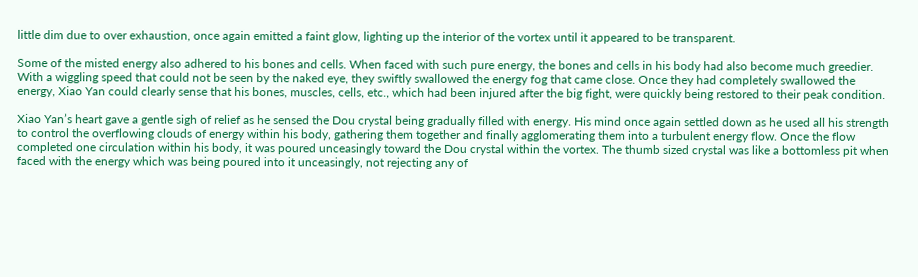little dim due to over exhaustion, once again emitted a faint glow, lighting up the interior of the vortex until it appeared to be transparent.

Some of the misted energy also adhered to his bones and cells. When faced with such pure energy, the bones and cells in his body had also become much greedier. With a wiggling speed that could not be seen by the naked eye, they swiftly swallowed the energy fog that came close. Once they had completely swallowed the energy, Xiao Yan could clearly sense that his bones, muscles, cells, etc., which had been injured after the big fight, were quickly being restored to their peak condition.

Xiao Yan’s heart gave a gentle sigh of relief as he sensed the Dou crystal being gradually filled with energy. His mind once again settled down as he used all his strength to control the overflowing clouds of energy within his body, gathering them together and finally agglomerating them into a turbulent energy flow. Once the flow completed one circulation within his body, it was poured unceasingly toward the Dou crystal within the vortex. The thumb sized crystal was like a bottomless pit when faced with the energy which was being poured into it unceasingly, not rejecting any of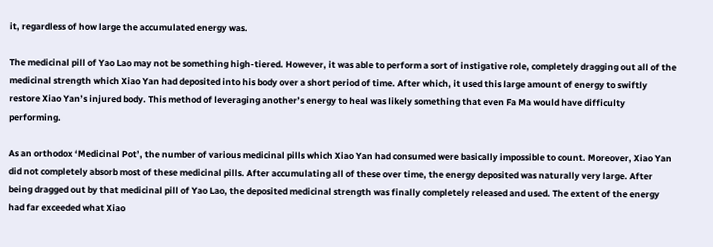it, regardless of how large the accumulated energy was.

The medicinal pill of Yao Lao may not be something high-tiered. However, it was able to perform a sort of instigative role, completely dragging out all of the medicinal strength which Xiao Yan had deposited into his body over a short period of time. After which, it used this large amount of energy to swiftly restore Xiao Yan’s injured body. This method of leveraging another’s energy to heal was likely something that even Fa Ma would have difficulty performing.

As an orthodox ‘Medicinal Pot’, the number of various medicinal pills which Xiao Yan had consumed were basically impossible to count. Moreover, Xiao Yan did not completely absorb most of these medicinal pills. After accumulating all of these over time, the energy deposited was naturally very large. After being dragged out by that medicinal pill of Yao Lao, the deposited medicinal strength was finally completely released and used. The extent of the energy had far exceeded what Xiao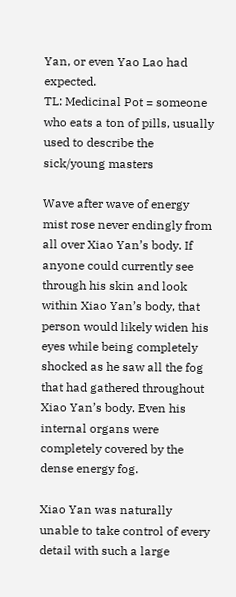Yan, or even Yao Lao had expected.
TL: Medicinal Pot = someone who eats a ton of pills, usually used to describe the sick/young masters

Wave after wave of energy mist rose never endingly from all over Xiao Yan’s body. If anyone could currently see through his skin and look within Xiao Yan’s body, that person would likely widen his eyes while being completely shocked as he saw all the fog that had gathered throughout Xiao Yan’s body. Even his internal organs were completely covered by the dense energy fog.

Xiao Yan was naturally unable to take control of every detail with such a large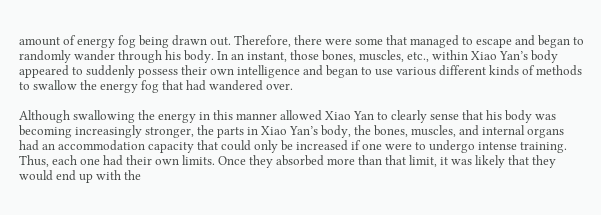amount of energy fog being drawn out. Therefore, there were some that managed to escape and began to randomly wander through his body. In an instant, those bones, muscles, etc., within Xiao Yan’s body appeared to suddenly possess their own intelligence and began to use various different kinds of methods to swallow the energy fog that had wandered over.

Although swallowing the energy in this manner allowed Xiao Yan to clearly sense that his body was becoming increasingly stronger, the parts in Xiao Yan’s body, the bones, muscles, and internal organs had an accommodation capacity that could only be increased if one were to undergo intense training. Thus, each one had their own limits. Once they absorbed more than that limit, it was likely that they would end up with the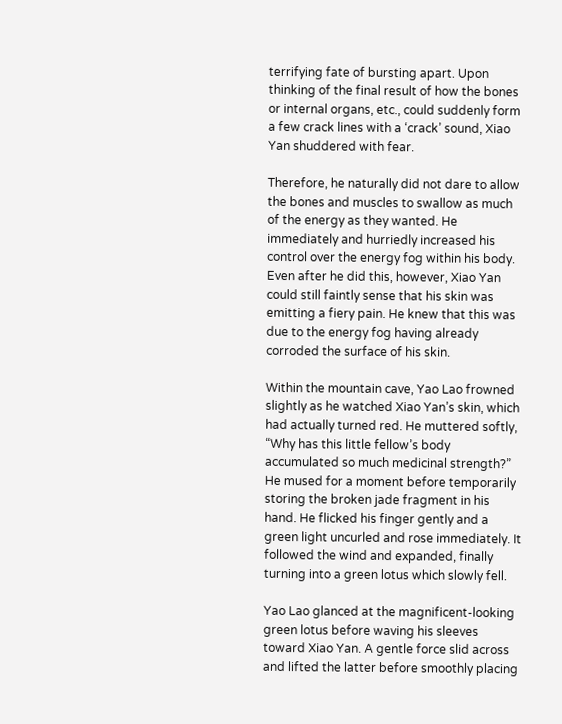terrifying fate of bursting apart. Upon thinking of the final result of how the bones or internal organs, etc., could suddenly form a few crack lines with a ‘crack’ sound, Xiao Yan shuddered with fear.

Therefore, he naturally did not dare to allow the bones and muscles to swallow as much of the energy as they wanted. He immediately and hurriedly increased his control over the energy fog within his body. Even after he did this, however, Xiao Yan could still faintly sense that his skin was emitting a fiery pain. He knew that this was due to the energy fog having already corroded the surface of his skin.

Within the mountain cave, Yao Lao frowned slightly as he watched Xiao Yan’s skin, which had actually turned red. He muttered softly, “Why has this little fellow’s body accumulated so much medicinal strength?” He mused for a moment before temporarily storing the broken jade fragment in his hand. He flicked his finger gently and a green light uncurled and rose immediately. It followed the wind and expanded, finally turning into a green lotus which slowly fell.

Yao Lao glanced at the magnificent-looking green lotus before waving his sleeves toward Xiao Yan. A gentle force slid across and lifted the latter before smoothly placing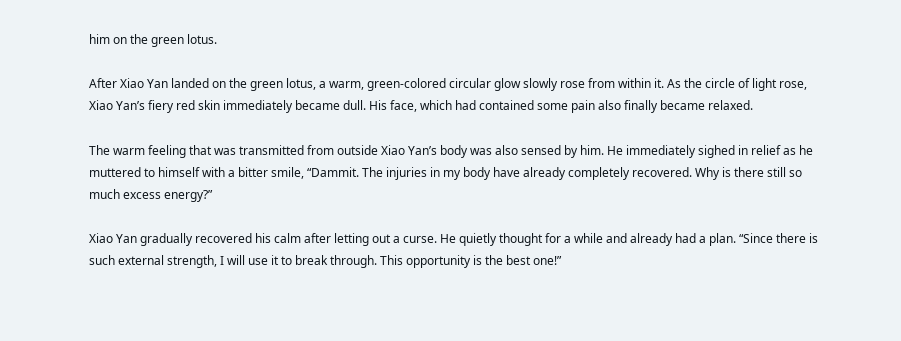him on the green lotus.

After Xiao Yan landed on the green lotus, a warm, green-colored circular glow slowly rose from within it. As the circle of light rose, Xiao Yan’s fiery red skin immediately became dull. His face, which had contained some pain also finally became relaxed.

The warm feeling that was transmitted from outside Xiao Yan’s body was also sensed by him. He immediately sighed in relief as he muttered to himself with a bitter smile, “Dammit. The injuries in my body have already completely recovered. Why is there still so much excess energy?”

Xiao Yan gradually recovered his calm after letting out a curse. He quietly thought for a while and already had a plan. “Since there is such external strength, I will use it to break through. This opportunity is the best one!”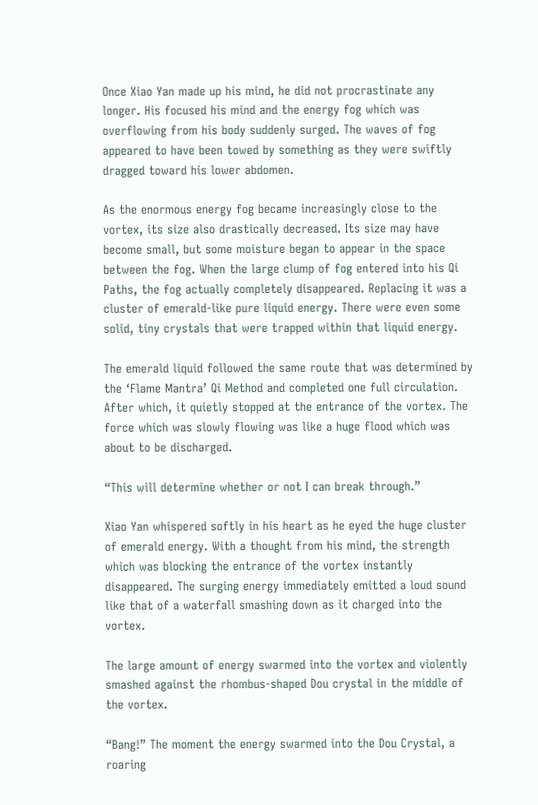Once Xiao Yan made up his mind, he did not procrastinate any longer. His focused his mind and the energy fog which was overflowing from his body suddenly surged. The waves of fog appeared to have been towed by something as they were swiftly dragged toward his lower abdomen.

As the enormous energy fog became increasingly close to the vortex, its size also drastically decreased. Its size may have become small, but some moisture began to appear in the space between the fog. When the large clump of fog entered into his Qi Paths, the fog actually completely disappeared. Replacing it was a cluster of emerald-like pure liquid energy. There were even some solid, tiny crystals that were trapped within that liquid energy.

The emerald liquid followed the same route that was determined by the ‘Flame Mantra’ Qi Method and completed one full circulation. After which, it quietly stopped at the entrance of the vortex. The force which was slowly flowing was like a huge flood which was about to be discharged.

“This will determine whether or not I can break through.”

Xiao Yan whispered softly in his heart as he eyed the huge cluster of emerald energy. With a thought from his mind, the strength which was blocking the entrance of the vortex instantly disappeared. The surging energy immediately emitted a loud sound like that of a waterfall smashing down as it charged into the vortex.

The large amount of energy swarmed into the vortex and violently smashed against the rhombus-shaped Dou crystal in the middle of the vortex.

“Bang!” The moment the energy swarmed into the Dou Crystal, a roaring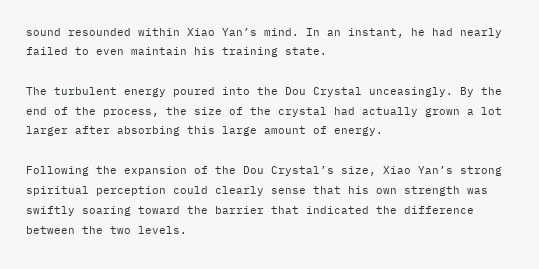sound resounded within Xiao Yan’s mind. In an instant, he had nearly failed to even maintain his training state.

The turbulent energy poured into the Dou Crystal unceasingly. By the end of the process, the size of the crystal had actually grown a lot larger after absorbing this large amount of energy.

Following the expansion of the Dou Crystal’s size, Xiao Yan’s strong spiritual perception could clearly sense that his own strength was swiftly soaring toward the barrier that indicated the difference between the two levels.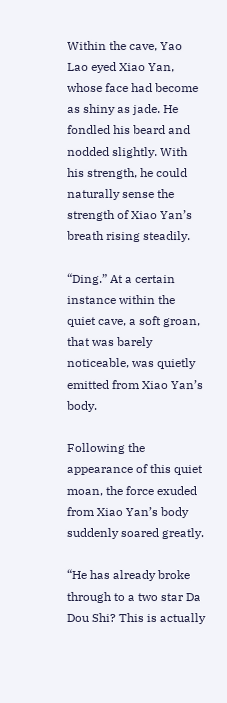Within the cave, Yao Lao eyed Xiao Yan, whose face had become as shiny as jade. He fondled his beard and nodded slightly. With his strength, he could naturally sense the strength of Xiao Yan’s breath rising steadily.

“Ding.” At a certain instance within the quiet cave, a soft groan, that was barely noticeable, was quietly emitted from Xiao Yan’s body.

Following the appearance of this quiet moan, the force exuded from Xiao Yan’s body suddenly soared greatly.

“He has already broke through to a two star Da Dou Shi? This is actually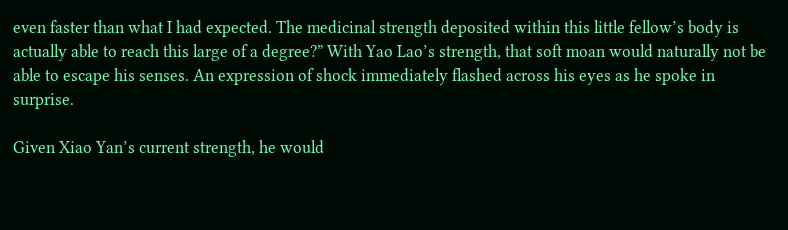even faster than what I had expected. The medicinal strength deposited within this little fellow’s body is actually able to reach this large of a degree?” With Yao Lao’s strength, that soft moan would naturally not be able to escape his senses. An expression of shock immediately flashed across his eyes as he spoke in surprise.

Given Xiao Yan’s current strength, he would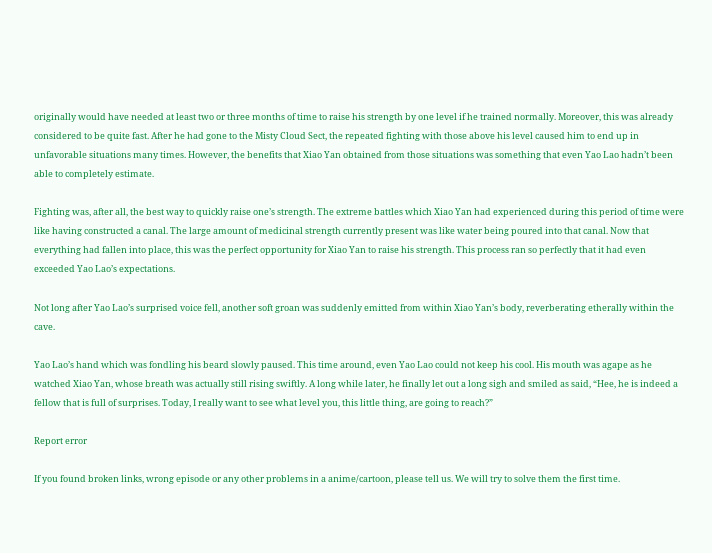originally would have needed at least two or three months of time to raise his strength by one level if he trained normally. Moreover, this was already considered to be quite fast. After he had gone to the Misty Cloud Sect, the repeated fighting with those above his level caused him to end up in unfavorable situations many times. However, the benefits that Xiao Yan obtained from those situations was something that even Yao Lao hadn’t been able to completely estimate.

Fighting was, after all, the best way to quickly raise one’s strength. The extreme battles which Xiao Yan had experienced during this period of time were like having constructed a canal. The large amount of medicinal strength currently present was like water being poured into that canal. Now that everything had fallen into place, this was the perfect opportunity for Xiao Yan to raise his strength. This process ran so perfectly that it had even exceeded Yao Lao’s expectations.

Not long after Yao Lao’s surprised voice fell, another soft groan was suddenly emitted from within Xiao Yan’s body, reverberating etherally within the cave.

Yao Lao’s hand which was fondling his beard slowly paused. This time around, even Yao Lao could not keep his cool. His mouth was agape as he watched Xiao Yan, whose breath was actually still rising swiftly. A long while later, he finally let out a long sigh and smiled as said, “Hee, he is indeed a fellow that is full of surprises. Today, I really want to see what level you, this little thing, are going to reach?”

Report error

If you found broken links, wrong episode or any other problems in a anime/cartoon, please tell us. We will try to solve them the first time.